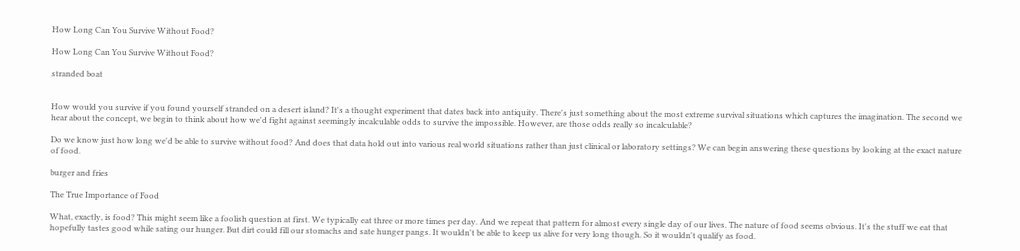How Long Can You Survive Without Food?

How Long Can You Survive Without Food?

stranded boat


How would you survive if you found yourself stranded on a desert island? It's a thought experiment that dates back into antiquity. There's just something about the most extreme survival situations which captures the imagination. The second we hear about the concept, we begin to think about how we'd fight against seemingly incalculable odds to survive the impossible. However, are those odds really so incalculable?

Do we know just how long we'd be able to survive without food? And does that data hold out into various real world situations rather than just clinical or laboratory settings? We can begin answering these questions by looking at the exact nature of food.

burger and fries

The True Importance of Food

What, exactly, is food? This might seem like a foolish question at first. We typically eat three or more times per day. And we repeat that pattern for almost every single day of our lives. The nature of food seems obvious. It's the stuff we eat that hopefully tastes good while sating our hunger. But dirt could fill our stomachs and sate hunger pangs. It wouldn't be able to keep us alive for very long though. So it wouldn't qualify as food.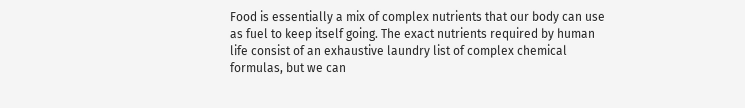Food is essentially a mix of complex nutrients that our body can use as fuel to keep itself going. The exact nutrients required by human life consist of an exhaustive laundry list of complex chemical formulas, but we can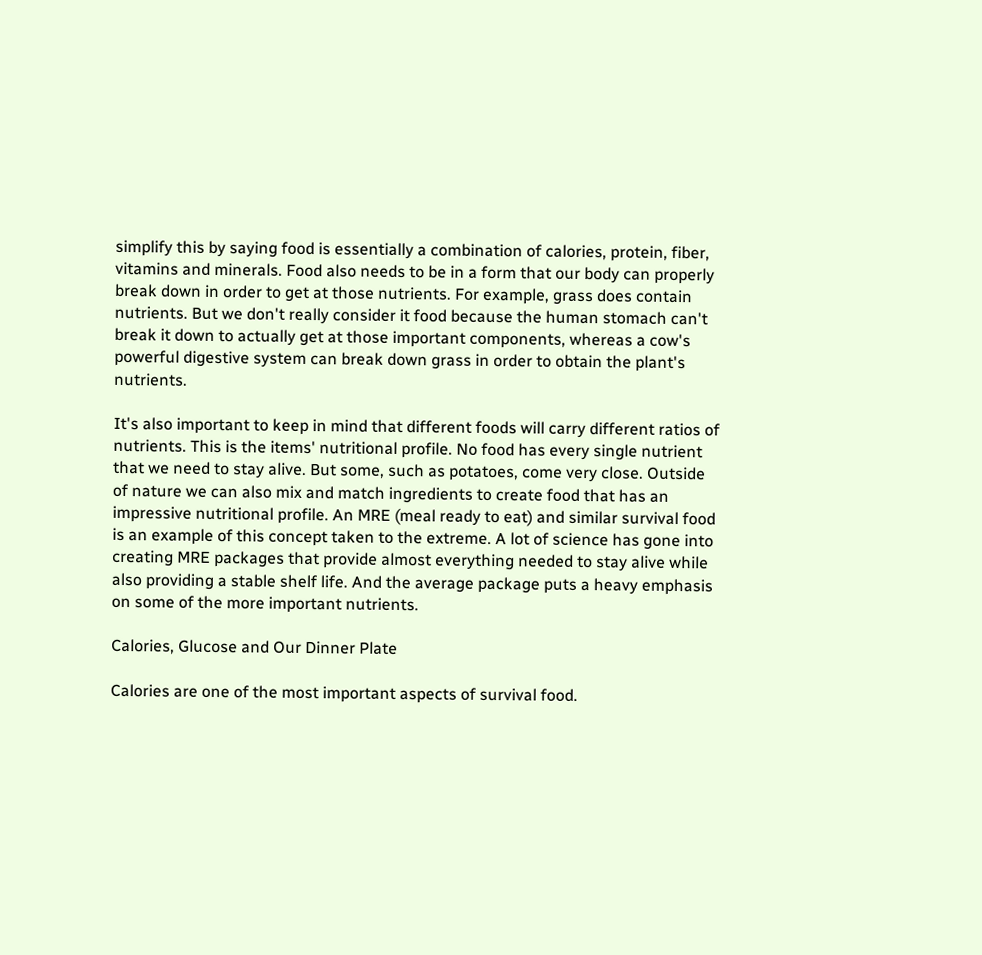simplify this by saying food is essentially a combination of calories, protein, fiber, vitamins and minerals. Food also needs to be in a form that our body can properly break down in order to get at those nutrients. For example, grass does contain nutrients. But we don't really consider it food because the human stomach can't break it down to actually get at those important components, whereas a cow's powerful digestive system can break down grass in order to obtain the plant's nutrients.

It's also important to keep in mind that different foods will carry different ratios of nutrients. This is the items' nutritional profile. No food has every single nutrient that we need to stay alive. But some, such as potatoes, come very close. Outside of nature we can also mix and match ingredients to create food that has an impressive nutritional profile. An MRE (meal ready to eat) and similar survival food is an example of this concept taken to the extreme. A lot of science has gone into creating MRE packages that provide almost everything needed to stay alive while also providing a stable shelf life. And the average package puts a heavy emphasis on some of the more important nutrients.

Calories, Glucose and Our Dinner Plate

Calories are one of the most important aspects of survival food.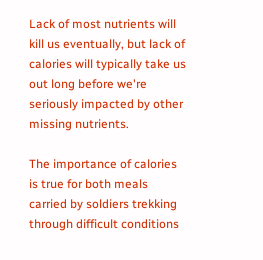Lack of most nutrients will kill us eventually, but lack of calories will typically take us out long before we're seriously impacted by other missing nutrients.

The importance of calories is true for both meals carried by soldiers trekking through difficult conditions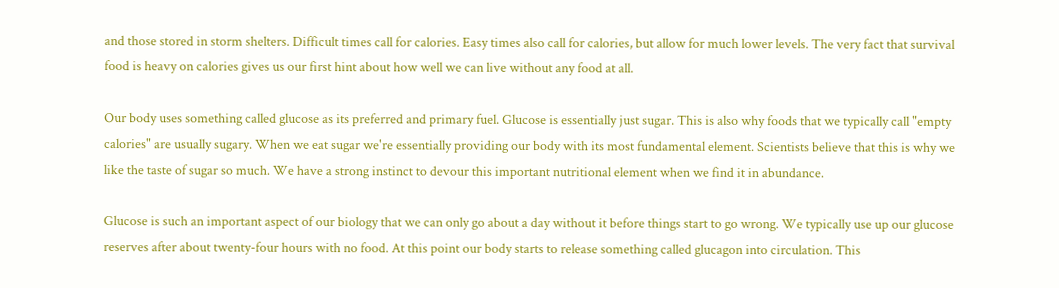and those stored in storm shelters. Difficult times call for calories. Easy times also call for calories, but allow for much lower levels. The very fact that survival food is heavy on calories gives us our first hint about how well we can live without any food at all.

Our body uses something called glucose as its preferred and primary fuel. Glucose is essentially just sugar. This is also why foods that we typically call "empty calories" are usually sugary. When we eat sugar we're essentially providing our body with its most fundamental element. Scientists believe that this is why we like the taste of sugar so much. We have a strong instinct to devour this important nutritional element when we find it in abundance.

Glucose is such an important aspect of our biology that we can only go about a day without it before things start to go wrong. We typically use up our glucose reserves after about twenty-four hours with no food. At this point our body starts to release something called glucagon into circulation. This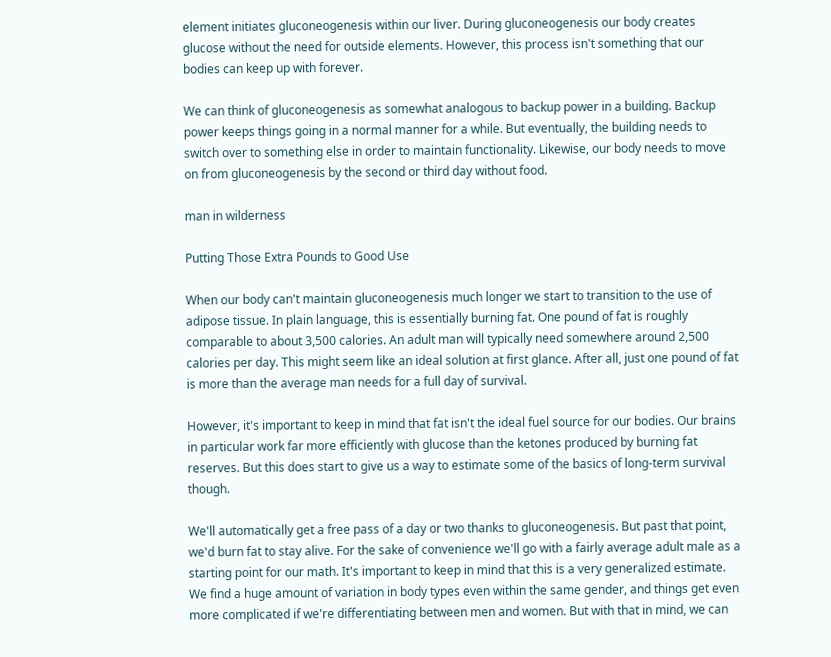element initiates gluconeogenesis within our liver. During gluconeogenesis our body creates glucose without the need for outside elements. However, this process isn't something that our bodies can keep up with forever.

We can think of gluconeogenesis as somewhat analogous to backup power in a building. Backup power keeps things going in a normal manner for a while. But eventually, the building needs to switch over to something else in order to maintain functionality. Likewise, our body needs to move on from gluconeogenesis by the second or third day without food.

man in wilderness

Putting Those Extra Pounds to Good Use

When our body can't maintain gluconeogenesis much longer we start to transition to the use of adipose tissue. In plain language, this is essentially burning fat. One pound of fat is roughly comparable to about 3,500 calories. An adult man will typically need somewhere around 2,500 calories per day. This might seem like an ideal solution at first glance. After all, just one pound of fat is more than the average man needs for a full day of survival.

However, it's important to keep in mind that fat isn't the ideal fuel source for our bodies. Our brains in particular work far more efficiently with glucose than the ketones produced by burning fat reserves. But this does start to give us a way to estimate some of the basics of long-term survival though.

We'll automatically get a free pass of a day or two thanks to gluconeogenesis. But past that point, we'd burn fat to stay alive. For the sake of convenience we'll go with a fairly average adult male as a starting point for our math. It's important to keep in mind that this is a very generalized estimate. We find a huge amount of variation in body types even within the same gender, and things get even more complicated if we're differentiating between men and women. But with that in mind, we can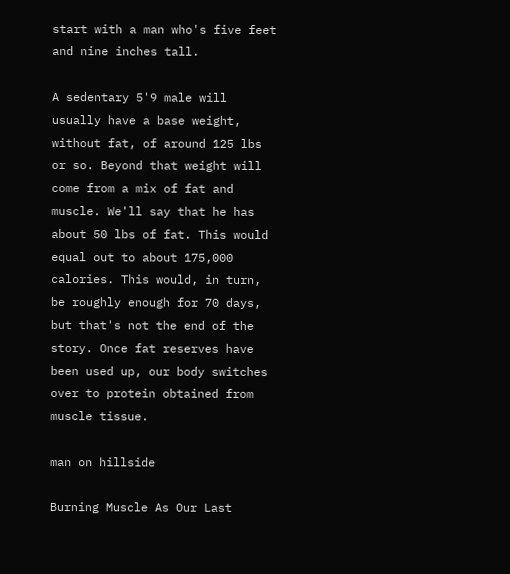start with a man who's five feet and nine inches tall.

A sedentary 5'9 male will usually have a base weight, without fat, of around 125 lbs or so. Beyond that weight will come from a mix of fat and muscle. We'll say that he has about 50 lbs of fat. This would equal out to about 175,000 calories. This would, in turn, be roughly enough for 70 days, but that's not the end of the story. Once fat reserves have been used up, our body switches over to protein obtained from muscle tissue.

man on hillside

Burning Muscle As Our Last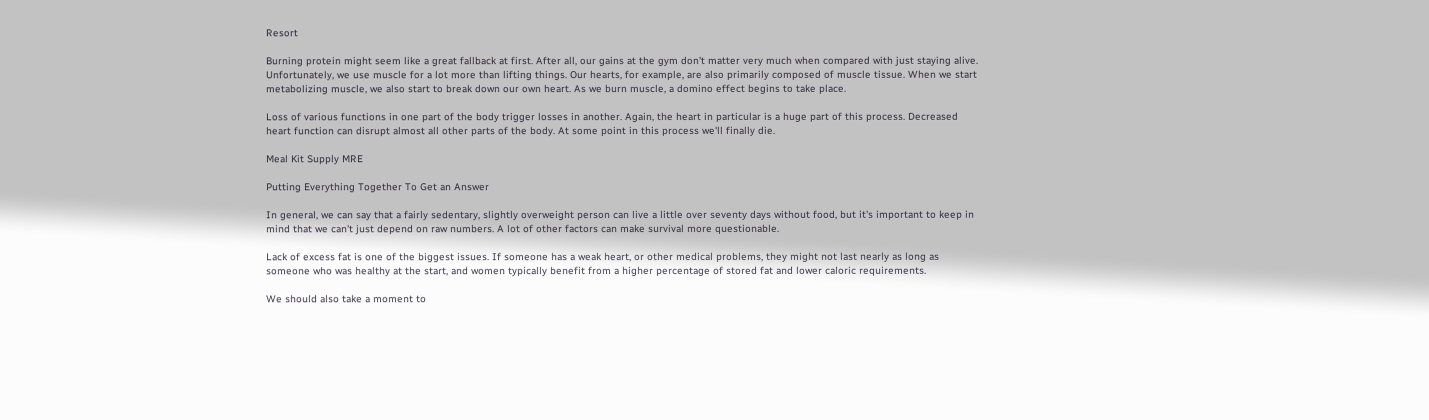Resort

Burning protein might seem like a great fallback at first. After all, our gains at the gym don't matter very much when compared with just staying alive. Unfortunately, we use muscle for a lot more than lifting things. Our hearts, for example, are also primarily composed of muscle tissue. When we start metabolizing muscle, we also start to break down our own heart. As we burn muscle, a domino effect begins to take place.

Loss of various functions in one part of the body trigger losses in another. Again, the heart in particular is a huge part of this process. Decreased heart function can disrupt almost all other parts of the body. At some point in this process we'll finally die.

Meal Kit Supply MRE

Putting Everything Together To Get an Answer

In general, we can say that a fairly sedentary, slightly overweight person can live a little over seventy days without food, but it's important to keep in mind that we can't just depend on raw numbers. A lot of other factors can make survival more questionable.

Lack of excess fat is one of the biggest issues. If someone has a weak heart, or other medical problems, they might not last nearly as long as someone who was healthy at the start, and women typically benefit from a higher percentage of stored fat and lower caloric requirements.

We should also take a moment to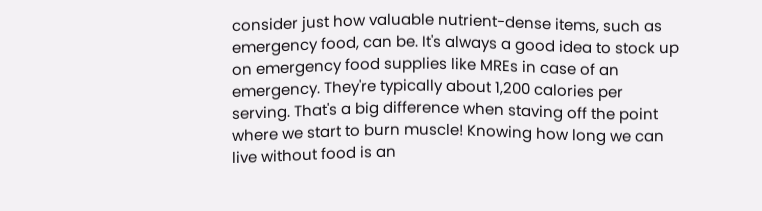consider just how valuable nutrient-dense items, such as emergency food, can be. It's always a good idea to stock up on emergency food supplies like MREs in case of an emergency. They're typically about 1,200 calories per serving. That's a big difference when staving off the point where we start to burn muscle! Knowing how long we can live without food is an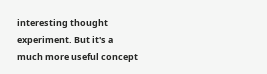interesting thought experiment. But it's a much more useful concept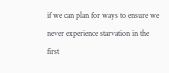if we can plan for ways to ensure we never experience starvation in the first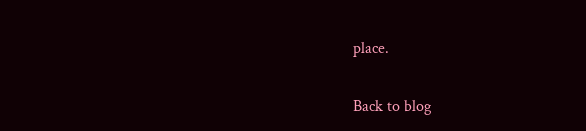place.

Back to blog